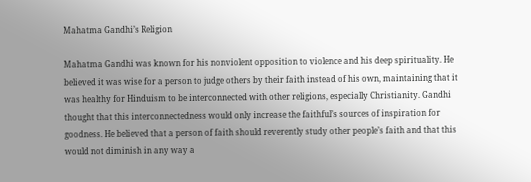Mahatma Gandhi’s Religion

Mahatma Gandhi was known for his nonviolent opposition to violence and his deep spirituality. He believed it was wise for a person to judge others by their faith instead of his own, maintaining that it was healthy for Hinduism to be interconnected with other religions, especially Christianity. Gandhi thought that this interconnectedness would only increase the faithful’s sources of inspiration for goodness. He believed that a person of faith should reverently study other people’s faith and that this would not diminish in any way a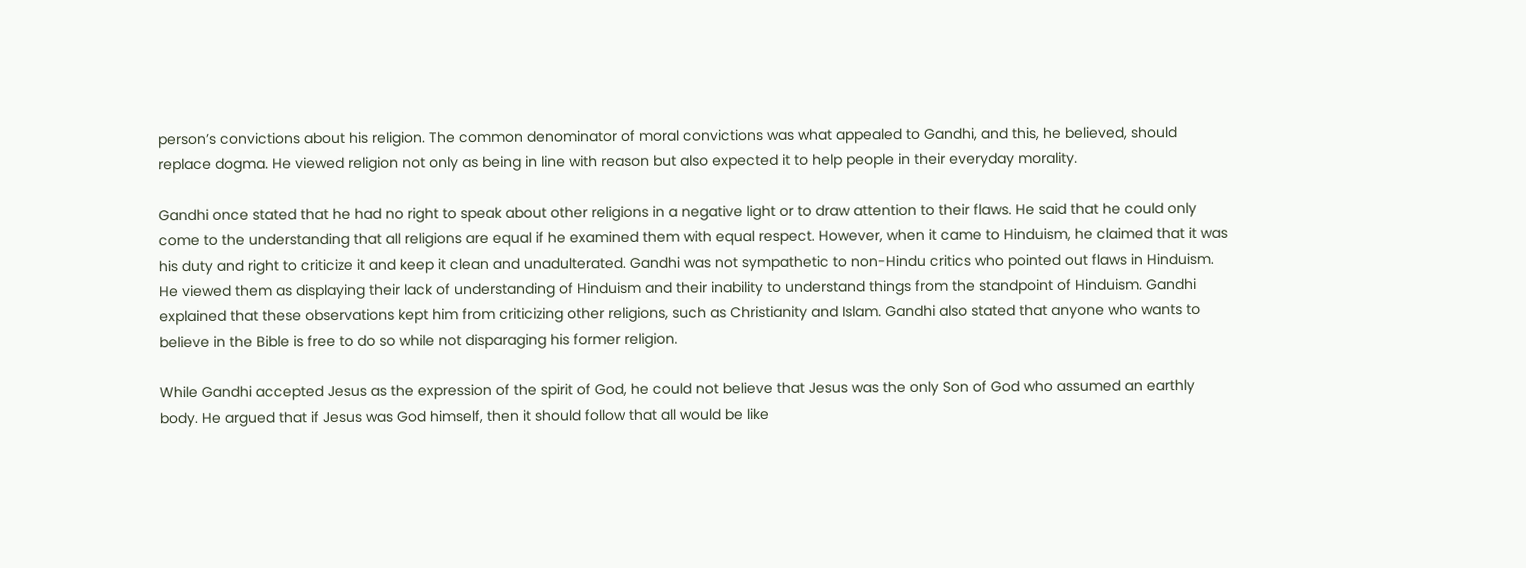person’s convictions about his religion. The common denominator of moral convictions was what appealed to Gandhi, and this, he believed, should replace dogma. He viewed religion not only as being in line with reason but also expected it to help people in their everyday morality.

Gandhi once stated that he had no right to speak about other religions in a negative light or to draw attention to their flaws. He said that he could only come to the understanding that all religions are equal if he examined them with equal respect. However, when it came to Hinduism, he claimed that it was his duty and right to criticize it and keep it clean and unadulterated. Gandhi was not sympathetic to non-Hindu critics who pointed out flaws in Hinduism. He viewed them as displaying their lack of understanding of Hinduism and their inability to understand things from the standpoint of Hinduism. Gandhi explained that these observations kept him from criticizing other religions, such as Christianity and Islam. Gandhi also stated that anyone who wants to believe in the Bible is free to do so while not disparaging his former religion.

While Gandhi accepted Jesus as the expression of the spirit of God, he could not believe that Jesus was the only Son of God who assumed an earthly body. He argued that if Jesus was God himself, then it should follow that all would be like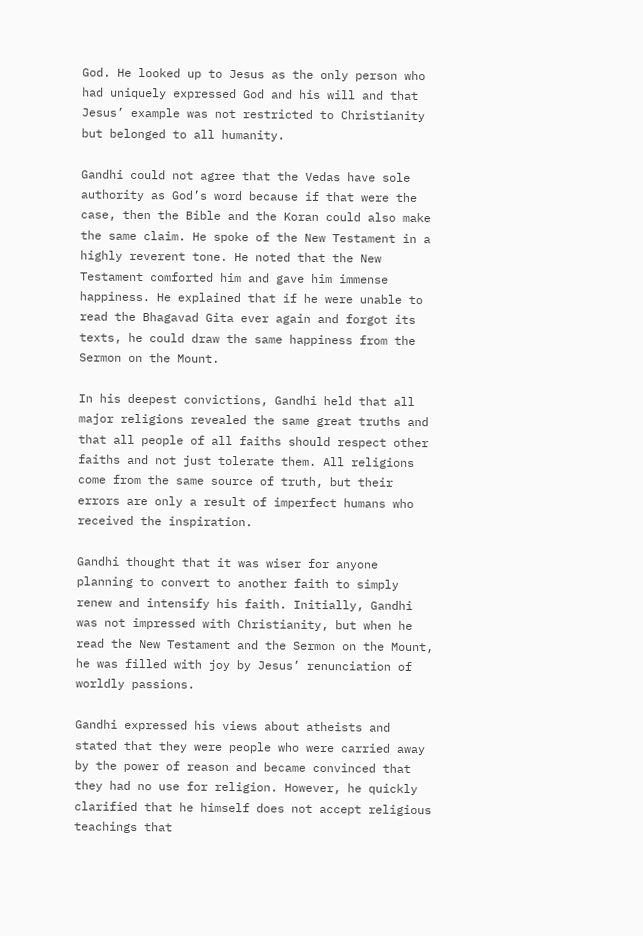God. He looked up to Jesus as the only person who had uniquely expressed God and his will and that Jesus’ example was not restricted to Christianity but belonged to all humanity.

Gandhi could not agree that the Vedas have sole authority as God’s word because if that were the case, then the Bible and the Koran could also make the same claim. He spoke of the New Testament in a highly reverent tone. He noted that the New Testament comforted him and gave him immense happiness. He explained that if he were unable to read the Bhagavad Gita ever again and forgot its texts, he could draw the same happiness from the Sermon on the Mount.

In his deepest convictions, Gandhi held that all major religions revealed the same great truths and that all people of all faiths should respect other faiths and not just tolerate them. All religions come from the same source of truth, but their errors are only a result of imperfect humans who received the inspiration.

Gandhi thought that it was wiser for anyone planning to convert to another faith to simply renew and intensify his faith. Initially, Gandhi was not impressed with Christianity, but when he read the New Testament and the Sermon on the Mount, he was filled with joy by Jesus’ renunciation of worldly passions.

Gandhi expressed his views about atheists and stated that they were people who were carried away by the power of reason and became convinced that they had no use for religion. However, he quickly clarified that he himself does not accept religious teachings that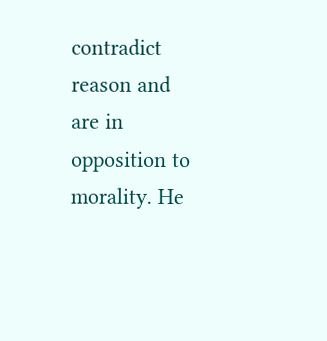contradict reason and are in opposition to morality. He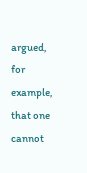argued, for example, that one cannot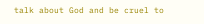talk about God and be cruel to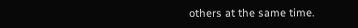others at the same time.